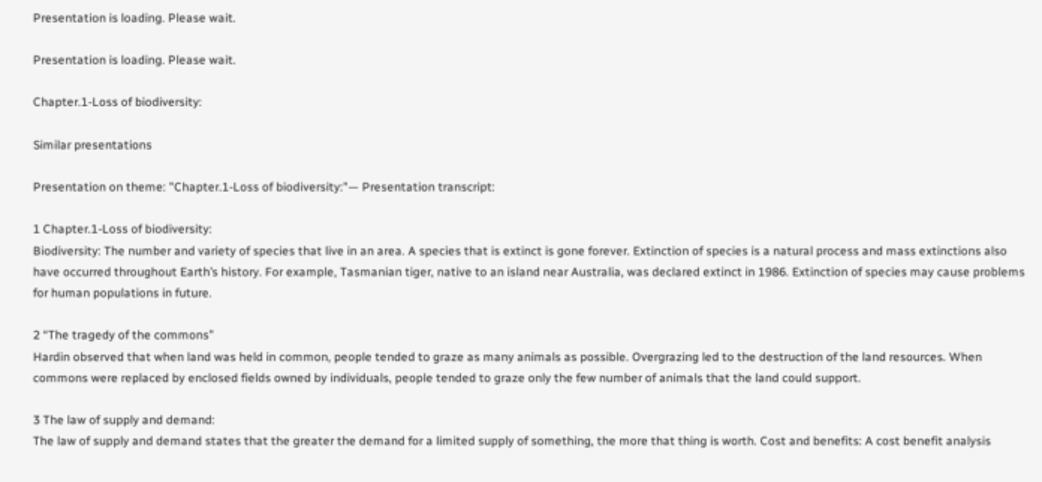Presentation is loading. Please wait.

Presentation is loading. Please wait.

Chapter.1-Loss of biodiversity:

Similar presentations

Presentation on theme: "Chapter.1-Loss of biodiversity:"— Presentation transcript:

1 Chapter.1-Loss of biodiversity:
Biodiversity: The number and variety of species that live in an area. A species that is extinct is gone forever. Extinction of species is a natural process and mass extinctions also have occurred throughout Earth’s history. For example, Tasmanian tiger, native to an island near Australia, was declared extinct in 1986. Extinction of species may cause problems for human populations in future.

2 “The tragedy of the commons”
Hardin observed that when land was held in common, people tended to graze as many animals as possible. Overgrazing led to the destruction of the land resources. When commons were replaced by enclosed fields owned by individuals, people tended to graze only the few number of animals that the land could support.

3 The law of supply and demand:
The law of supply and demand states that the greater the demand for a limited supply of something, the more that thing is worth. Cost and benefits: A cost benefit analysis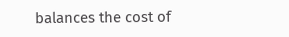balances the cost of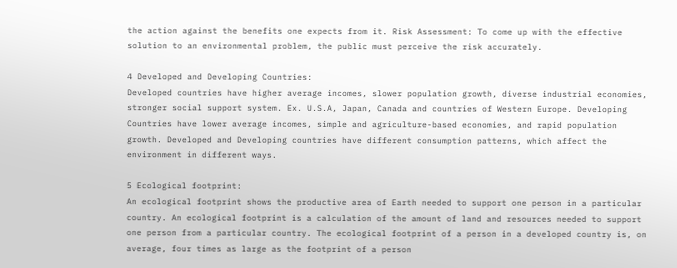the action against the benefits one expects from it. Risk Assessment: To come up with the effective solution to an environmental problem, the public must perceive the risk accurately.

4 Developed and Developing Countries:
Developed countries have higher average incomes, slower population growth, diverse industrial economies, stronger social support system. Ex. U.S.A, Japan, Canada and countries of Western Europe. Developing Countries have lower average incomes, simple and agriculture-based economies, and rapid population growth. Developed and Developing countries have different consumption patterns, which affect the environment in different ways.

5 Ecological footprint:
An ecological footprint shows the productive area of Earth needed to support one person in a particular country. An ecological footprint is a calculation of the amount of land and resources needed to support one person from a particular country. The ecological footprint of a person in a developed country is, on average, four times as large as the footprint of a person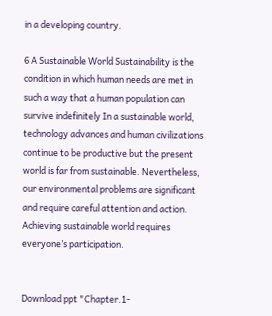in a developing country.

6 A Sustainable World Sustainability is the condition in which human needs are met in such a way that a human population can survive indefinitely In a sustainable world, technology advances and human civilizations continue to be productive but the present world is far from sustainable. Nevertheless, our environmental problems are significant and require careful attention and action. Achieving sustainable world requires everyone’s participation.


Download ppt "Chapter.1-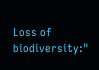Loss of biodiversity:"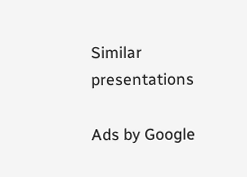Similar presentations

Ads by Google